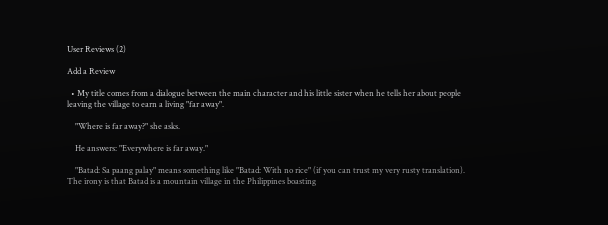User Reviews (2)

Add a Review

  • My title comes from a dialogue between the main character and his little sister when he tells her about people leaving the village to earn a living "far away".

    "Where is far away?" she asks.

    He answers: "Everywhere is far away."

    "Batad: Sa paang palay" means something like "Batad: With no rice" (if you can trust my very rusty translation). The irony is that Batad is a mountain village in the Philippines boasting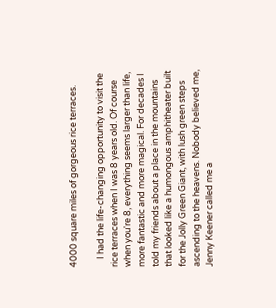4000 square miles of gorgeous rice terraces.

    I had the life-changing opportunity to visit the rice terraces when I was 8 years old. Of course when you're 8, everything seems larger than life, more fantastic and more magical. For decades I told my friends about a place in the mountains that looked like a humongous amphitheater built for the Jolly Green Giant, with lush green steps ascending to the heavens. Nobody believed me, Jenny Keener called me a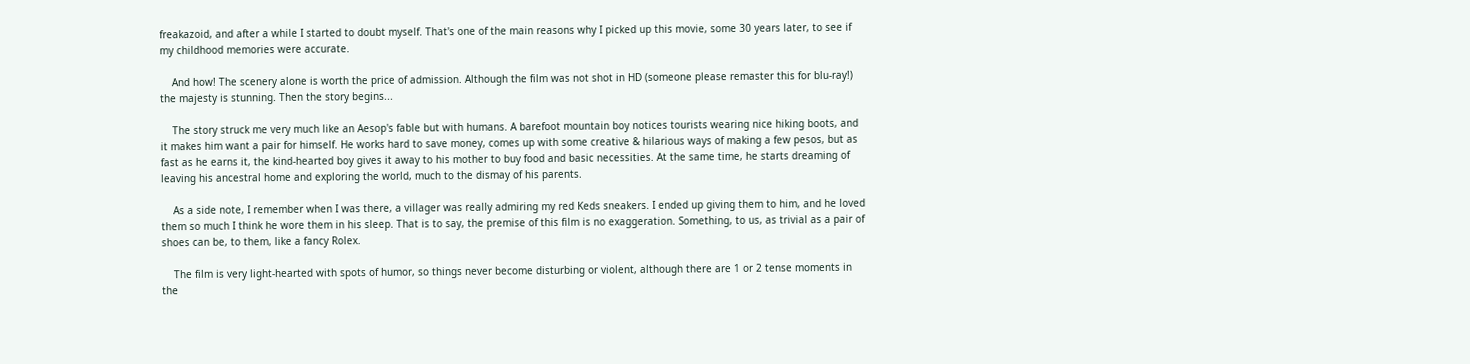freakazoid, and after a while I started to doubt myself. That's one of the main reasons why I picked up this movie, some 30 years later, to see if my childhood memories were accurate.

    And how! The scenery alone is worth the price of admission. Although the film was not shot in HD (someone please remaster this for blu-ray!) the majesty is stunning. Then the story begins...

    The story struck me very much like an Aesop's fable but with humans. A barefoot mountain boy notices tourists wearing nice hiking boots, and it makes him want a pair for himself. He works hard to save money, comes up with some creative & hilarious ways of making a few pesos, but as fast as he earns it, the kind-hearted boy gives it away to his mother to buy food and basic necessities. At the same time, he starts dreaming of leaving his ancestral home and exploring the world, much to the dismay of his parents.

    As a side note, I remember when I was there, a villager was really admiring my red Keds sneakers. I ended up giving them to him, and he loved them so much I think he wore them in his sleep. That is to say, the premise of this film is no exaggeration. Something, to us, as trivial as a pair of shoes can be, to them, like a fancy Rolex.

    The film is very light-hearted with spots of humor, so things never become disturbing or violent, although there are 1 or 2 tense moments in the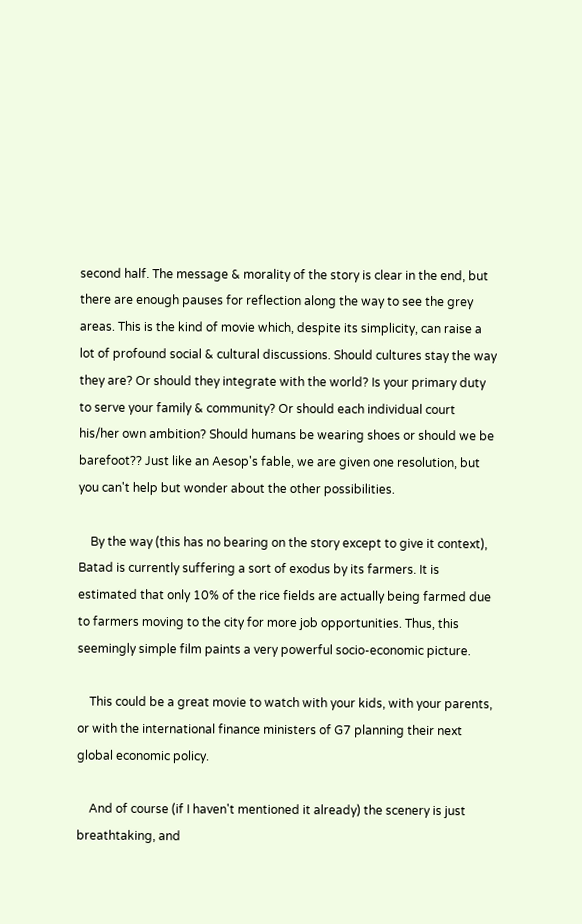second half. The message & morality of the story is clear in the end, but there are enough pauses for reflection along the way to see the grey areas. This is the kind of movie which, despite its simplicity, can raise a lot of profound social & cultural discussions. Should cultures stay the way they are? Or should they integrate with the world? Is your primary duty to serve your family & community? Or should each individual court his/her own ambition? Should humans be wearing shoes or should we be barefoot?? Just like an Aesop's fable, we are given one resolution, but you can't help but wonder about the other possibilities.

    By the way (this has no bearing on the story except to give it context), Batad is currently suffering a sort of exodus by its farmers. It is estimated that only 10% of the rice fields are actually being farmed due to farmers moving to the city for more job opportunities. Thus, this seemingly simple film paints a very powerful socio-economic picture.

    This could be a great movie to watch with your kids, with your parents, or with the international finance ministers of G7 planning their next global economic policy.

    And of course (if I haven't mentioned it already) the scenery is just breathtaking, and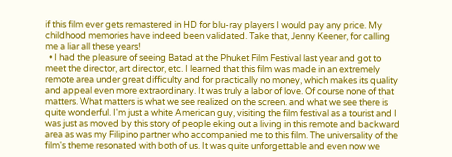if this film ever gets remastered in HD for blu-ray players I would pay any price. My childhood memories have indeed been validated. Take that, Jenny Keener, for calling me a liar all these years!
  • I had the pleasure of seeing Batad at the Phuket Film Festival last year and got to meet the director, art director, etc. I learned that this film was made in an extremely remote area under great difficulty and for practically no money, which makes its quality and appeal even more extraordinary. It was truly a labor of love. Of course none of that matters. What matters is what we see realized on the screen. and what we see there is quite wonderful. I'm just a white American guy, visiting the film festival as a tourist and I was just as moved by this story of people eking out a living in this remote and backward area as was my Filipino partner who accompanied me to this film. The universality of the film's theme resonated with both of us. It was quite unforgettable and even now we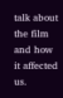talk about the film and how it affected us.